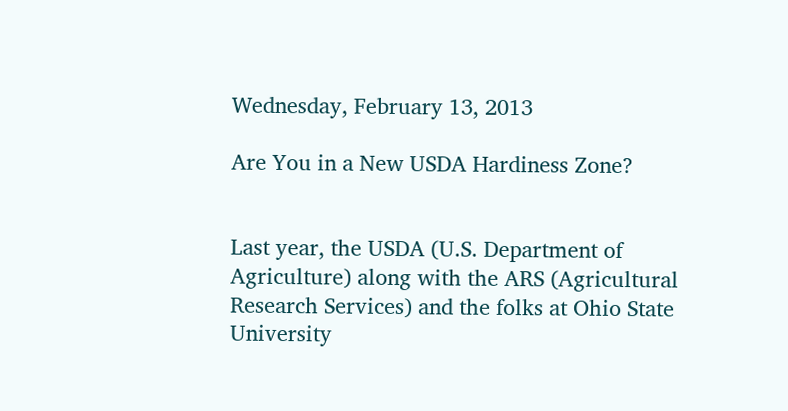Wednesday, February 13, 2013

Are You in a New USDA Hardiness Zone?


Last year, the USDA (U.S. Department of Agriculture) along with the ARS (Agricultural Research Services) and the folks at Ohio State University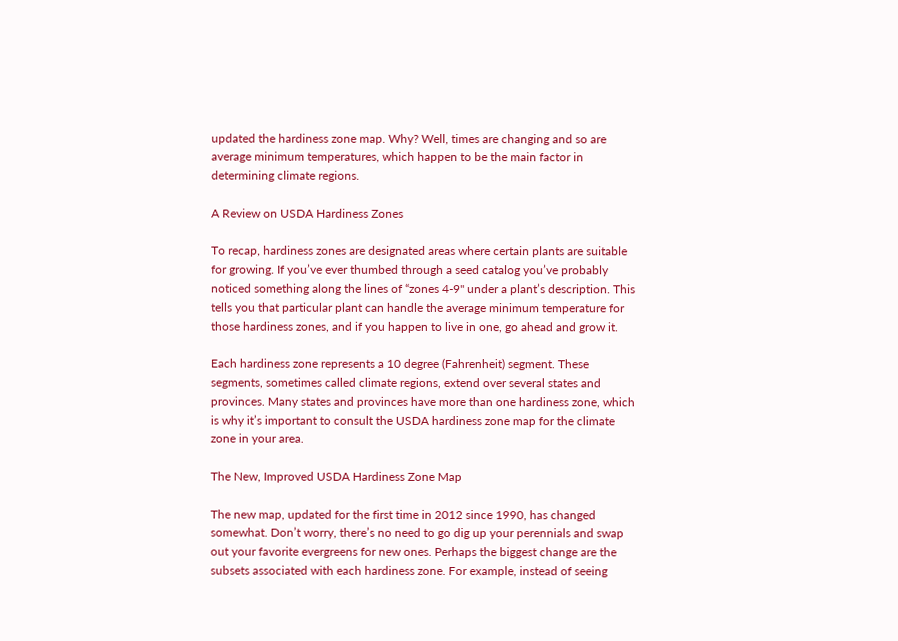updated the hardiness zone map. Why? Well, times are changing and so are average minimum temperatures, which happen to be the main factor in determining climate regions.

A Review on USDA Hardiness Zones

To recap, hardiness zones are designated areas where certain plants are suitable for growing. If you’ve ever thumbed through a seed catalog you’ve probably noticed something along the lines of “zones 4-9" under a plant’s description. This tells you that particular plant can handle the average minimum temperature for those hardiness zones, and if you happen to live in one, go ahead and grow it.

Each hardiness zone represents a 10 degree (Fahrenheit) segment. These segments, sometimes called climate regions, extend over several states and provinces. Many states and provinces have more than one hardiness zone, which is why it’s important to consult the USDA hardiness zone map for the climate zone in your area.

The New, Improved USDA Hardiness Zone Map

The new map, updated for the first time in 2012 since 1990, has changed somewhat. Don’t worry, there’s no need to go dig up your perennials and swap out your favorite evergreens for new ones. Perhaps the biggest change are the subsets associated with each hardiness zone. For example, instead of seeing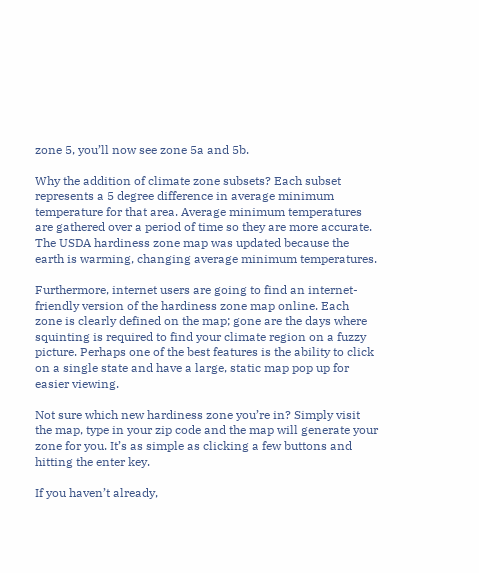zone 5, you’ll now see zone 5a and 5b.

Why the addition of climate zone subsets? Each subset represents a 5 degree difference in average minimum temperature for that area. Average minimum temperatures are gathered over a period of time so they are more accurate. The USDA hardiness zone map was updated because the earth is warming, changing average minimum temperatures.

Furthermore, internet users are going to find an internet-friendly version of the hardiness zone map online. Each zone is clearly defined on the map; gone are the days where squinting is required to find your climate region on a fuzzy picture. Perhaps one of the best features is the ability to click on a single state and have a large, static map pop up for easier viewing.

Not sure which new hardiness zone you’re in? Simply visit the map, type in your zip code and the map will generate your zone for you. It’s as simple as clicking a few buttons and hitting the enter key.

If you haven’t already,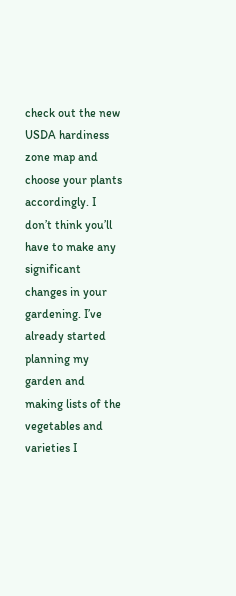check out the new USDA hardiness zone map and choose your plants accordingly. I don’t think you’ll have to make any significant changes in your gardening. I’ve already started planning my garden and making lists of the vegetables and varieties I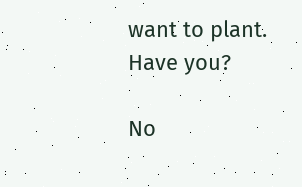want to plant. Have you?

No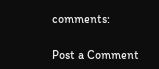comments:

Post a Comment